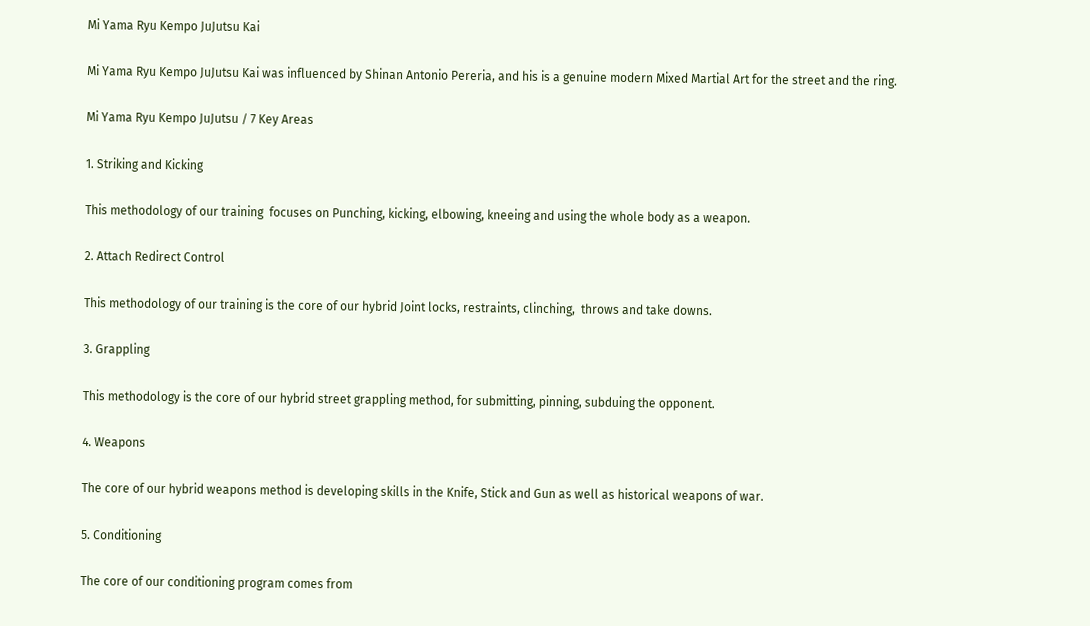Mi Yama Ryu Kempo JuJutsu Kai

Mi Yama Ryu Kempo JuJutsu Kai was influenced by Shinan Antonio Pereria, and his is a genuine modern Mixed Martial Art for the street and the ring.

Mi Yama Ryu Kempo JuJutsu / 7 Key Areas

1. Striking and Kicking

This methodology of our training  focuses on Punching, kicking, elbowing, kneeing and using the whole body as a weapon.

2. Attach Redirect Control

This methodology of our training is the core of our hybrid Joint locks, restraints, clinching,  throws and take downs.

3. Grappling

This methodology is the core of our hybrid street grappling method, for submitting, pinning, subduing the opponent.

4. Weapons

The core of our hybrid weapons method is developing skills in the Knife, Stick and Gun as well as historical weapons of war.

5. Conditioning

The core of our conditioning program comes from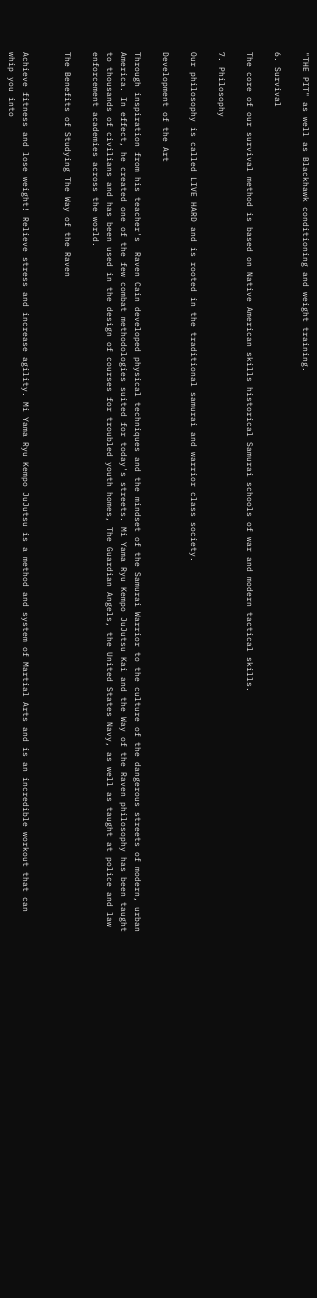"THE PIT" as well as Blackhawk conditioning and weight training.

6. Survival

The core of our survival method is based on Native American skills historical Samurai schools of war and modern tactical skills.

7. Philosophy

Our philosophy is called LIVE HARD and is rooted in the traditional samurai and warrior class society.

Development of the Art

Through inspiration from his teacher's  Raven Cain developed physical techniques and the mindset of the Samurai Warrior to the culture of the dangerous streets of modern, urban America. In effect, he created one of the few combat methodologies suited for today's streets. Mi Yama Ryu Kempo JuJutsu Kai and the Way of the Raven philosophy has been taught to thousands of civilians and has been used in the design of courses for troubled youth homes, The Guardian Angels, the United States Navy, as well as taught at police and law enforcement academies across the world.

The Benefits of Studying The Way of the Raven


Achieve fitness and lose weight! Relieve stress and increase agility. Mi Yama Ryu Kempo JuJutsu is a method and system of Martial Arts and is an incredible workout that can whip you into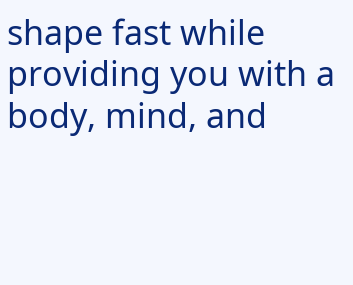shape fast while providing you with a body, mind, and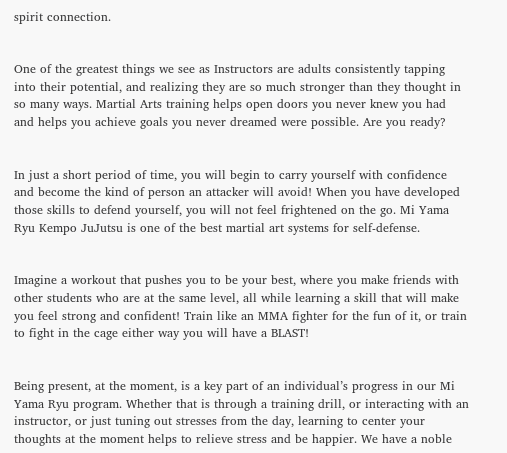spirit connection.


One of the greatest things we see as Instructors are adults consistently tapping into their potential, and realizing they are so much stronger than they thought in so many ways. Martial Arts training helps open doors you never knew you had and helps you achieve goals you never dreamed were possible. Are you ready?


In just a short period of time, you will begin to carry yourself with confidence and become the kind of person an attacker will avoid! When you have developed those skills to defend yourself, you will not feel frightened on the go. Mi Yama Ryu Kempo JuJutsu is one of the best martial art systems for self-defense.


Imagine a workout that pushes you to be your best, where you make friends with other students who are at the same level, all while learning a skill that will make you feel strong and confident! Train like an MMA fighter for the fun of it, or train to fight in the cage either way you will have a BLAST!


Being present, at the moment, is a key part of an individual’s progress in our Mi Yama Ryu program. Whether that is through a training drill, or interacting with an instructor, or just tuning out stresses from the day, learning to center your thoughts at the moment helps to relieve stress and be happier. We have a noble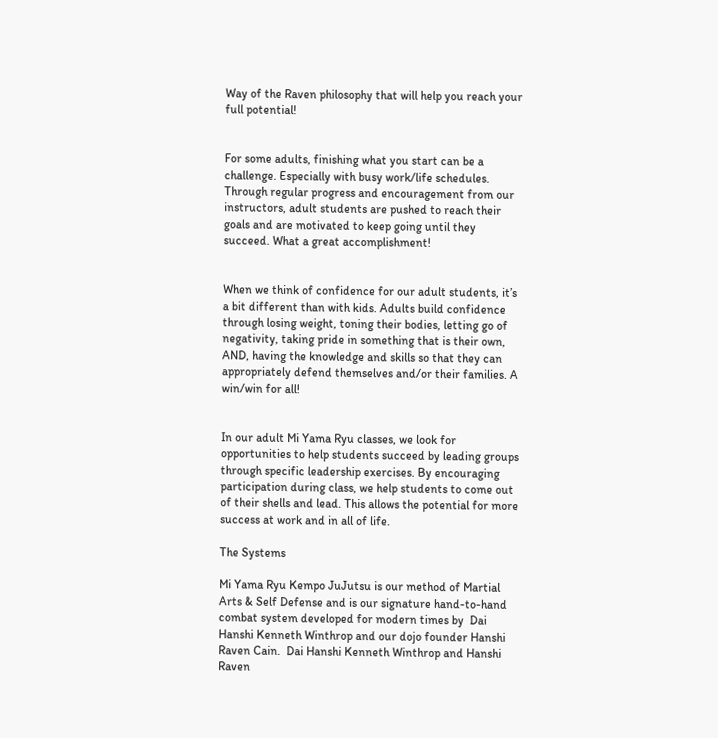Way of the Raven philosophy that will help you reach your full potential!


For some adults, finishing what you start can be a challenge. Especially with busy work/life schedules. Through regular progress and encouragement from our instructors, adult students are pushed to reach their goals and are motivated to keep going until they succeed. What a great accomplishment!


When we think of confidence for our adult students, it’s a bit different than with kids. Adults build confidence through losing weight, toning their bodies, letting go of negativity, taking pride in something that is their own, AND, having the knowledge and skills so that they can appropriately defend themselves and/or their families. A win/win for all!


In our adult Mi Yama Ryu classes, we look for opportunities to help students succeed by leading groups through specific leadership exercises. By encouraging participation during class, we help students to come out of their shells and lead. This allows the potential for more success at work and in all of life.

The Systems

Mi Yama Ryu Kempo JuJutsu is our method of Martial Arts & Self Defense and is our signature hand-to-hand combat system developed for modern times by  Dai Hanshi Kenneth Winthrop and our dojo founder Hanshi Raven Cain.  Dai Hanshi Kenneth Winthrop and Hanshi Raven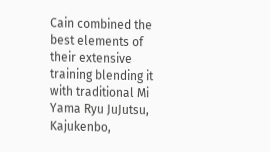Cain combined the best elements of their extensive training blending it with traditional Mi Yama Ryu JuJutsu, Kajukenbo,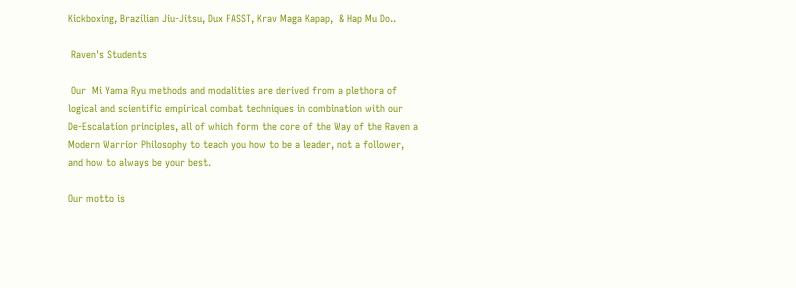Kickboxing, Brazilian Jiu-Jitsu, Dux FASST, Krav Maga Kapap,  & Hap Mu Do..

 Raven's Students

 Our  Mi Yama Ryu methods and modalities are derived from a plethora of logical and scientific empirical combat techniques in combination with our De-Escalation principles, all of which form the core of the Way of the Raven a Modern Warrior Philosophy to teach you how to be a leader, not a follower, and how to always be your best.

Our motto is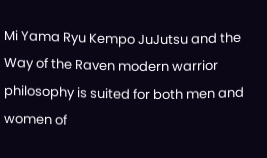Mi Yama Ryu Kempo JuJutsu and the Way of the Raven modern warrior philosophy is suited for both men and women of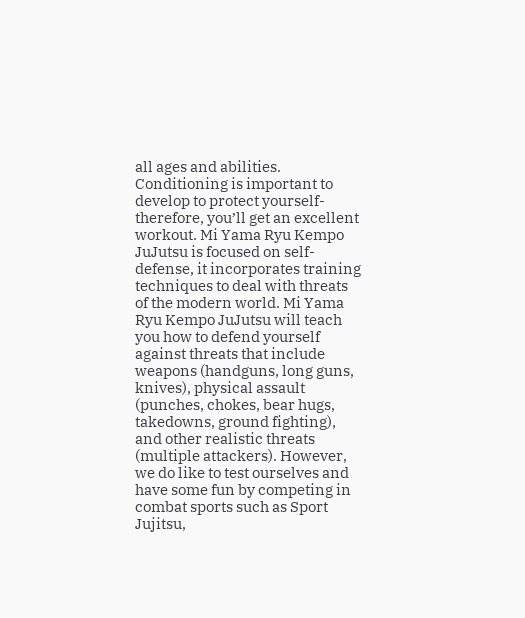all ages and abilities. Conditioning is important to develop to protect yourself- therefore, you’ll get an excellent workout. Mi Yama Ryu Kempo JuJutsu is focused on self-defense, it incorporates training techniques to deal with threats of the modern world. Mi Yama Ryu Kempo JuJutsu will teach you how to defend yourself against threats that include weapons (handguns, long guns, knives), physical assault (punches, chokes, bear hugs, takedowns, ground fighting), and other realistic threats (multiple attackers). However, we do like to test ourselves and have some fun by competing in combat sports such as Sport Jujitsu,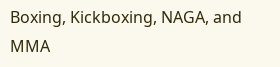Boxing, Kickboxing, NAGA, and MMA